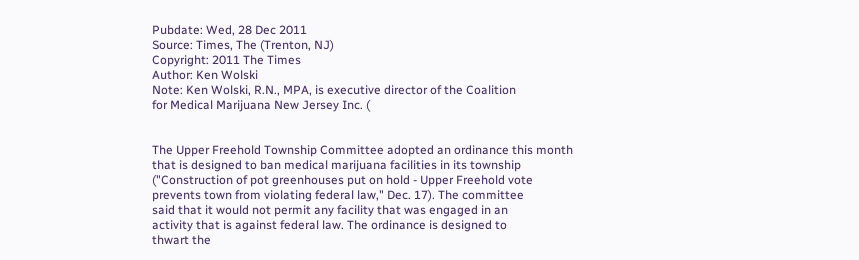Pubdate: Wed, 28 Dec 2011
Source: Times, The (Trenton, NJ)
Copyright: 2011 The Times
Author: Ken Wolski
Note: Ken Wolski, R.N., MPA, is executive director of the Coalition
for Medical Marijuana New Jersey Inc. (


The Upper Freehold Township Committee adopted an ordinance this month
that is designed to ban medical marijuana facilities in its township
("Construction of pot greenhouses put on hold - Upper Freehold vote
prevents town from violating federal law," Dec. 17). The committee
said that it would not permit any facility that was engaged in an
activity that is against federal law. The ordinance is designed to
thwart the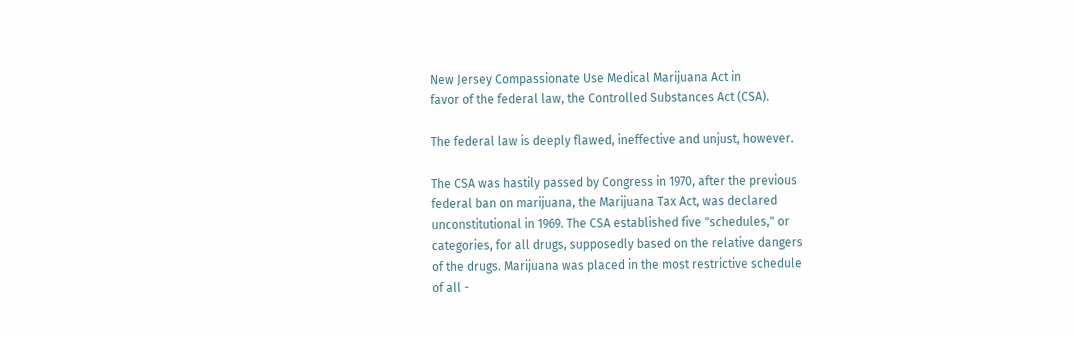New Jersey Compassionate Use Medical Marijuana Act in
favor of the federal law, the Controlled Substances Act (CSA).

The federal law is deeply flawed, ineffective and unjust, however.

The CSA was hastily passed by Congress in 1970, after the previous
federal ban on marijuana, the Marijuana Tax Act, was declared
unconstitutional in 1969. The CSA established five "schedules," or
categories, for all drugs, supposedly based on the relative dangers
of the drugs. Marijuana was placed in the most restrictive schedule
of all -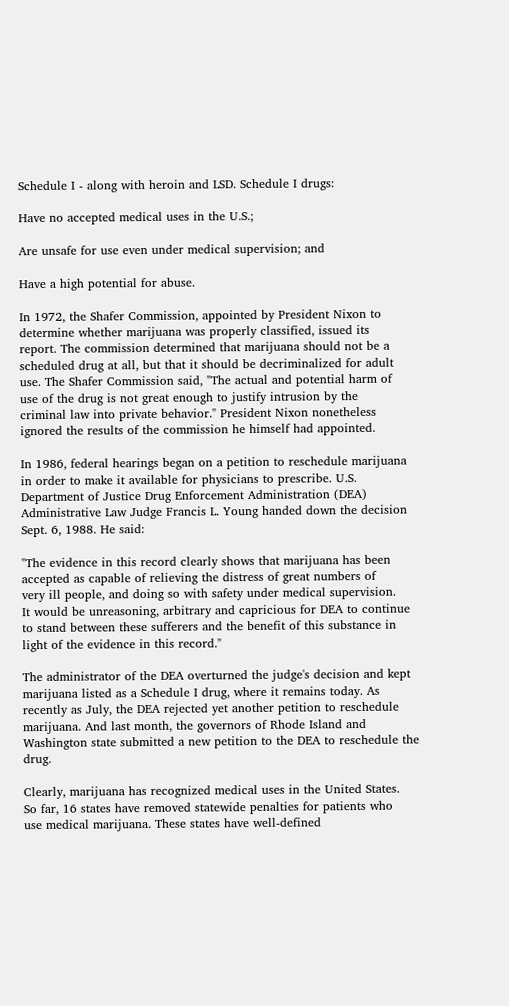Schedule I - along with heroin and LSD. Schedule I drugs:

Have no accepted medical uses in the U.S.;

Are unsafe for use even under medical supervision; and

Have a high potential for abuse.

In 1972, the Shafer Commission, appointed by President Nixon to
determine whether marijuana was properly classified, issued its
report. The commission determined that marijuana should not be a
scheduled drug at all, but that it should be decriminalized for adult
use. The Shafer Commission said, "The actual and potential harm of
use of the drug is not great enough to justify intrusion by the
criminal law into private behavior." President Nixon nonetheless
ignored the results of the commission he himself had appointed.

In 1986, federal hearings began on a petition to reschedule marijuana
in order to make it available for physicians to prescribe. U.S.
Department of Justice Drug Enforcement Administration (DEA)
Administrative Law Judge Francis L. Young handed down the decision
Sept. 6, 1988. He said:

"The evidence in this record clearly shows that marijuana has been
accepted as capable of relieving the distress of great numbers of
very ill people, and doing so with safety under medical supervision.
It would be unreasoning, arbitrary and capricious for DEA to continue
to stand between these sufferers and the benefit of this substance in
light of the evidence in this record."

The administrator of the DEA overturned the judge's decision and kept
marijuana listed as a Schedule I drug, where it remains today. As
recently as July, the DEA rejected yet another petition to reschedule
marijuana. And last month, the governors of Rhode Island and
Washington state submitted a new petition to the DEA to reschedule the drug.

Clearly, marijuana has recognized medical uses in the United States.
So far, 16 states have removed statewide penalties for patients who
use medical marijuana. These states have well-defined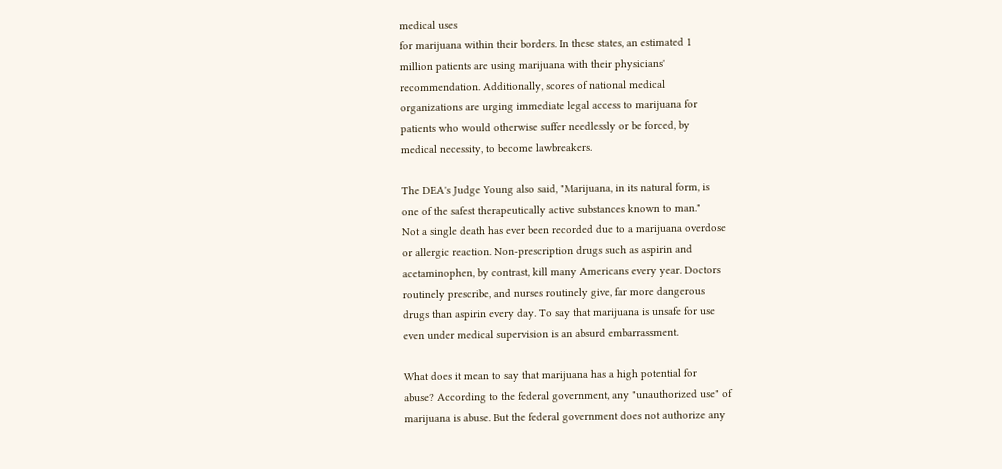medical uses
for marijuana within their borders. In these states, an estimated 1
million patients are using marijuana with their physicians'
recommendation. Additionally, scores of national medical
organizations are urging immediate legal access to marijuana for
patients who would otherwise suffer needlessly or be forced, by
medical necessity, to become lawbreakers.

The DEA's Judge Young also said, "Marijuana, in its natural form, is
one of the safest therapeutically active substances known to man."
Not a single death has ever been recorded due to a marijuana overdose
or allergic reaction. Non-prescription drugs such as aspirin and
acetaminophen, by contrast, kill many Americans every year. Doctors
routinely prescribe, and nurses routinely give, far more dangerous
drugs than aspirin every day. To say that marijuana is unsafe for use
even under medical supervision is an absurd embarrassment.

What does it mean to say that marijuana has a high potential for
abuse? According to the federal government, any "unauthorized use" of
marijuana is abuse. But the federal government does not authorize any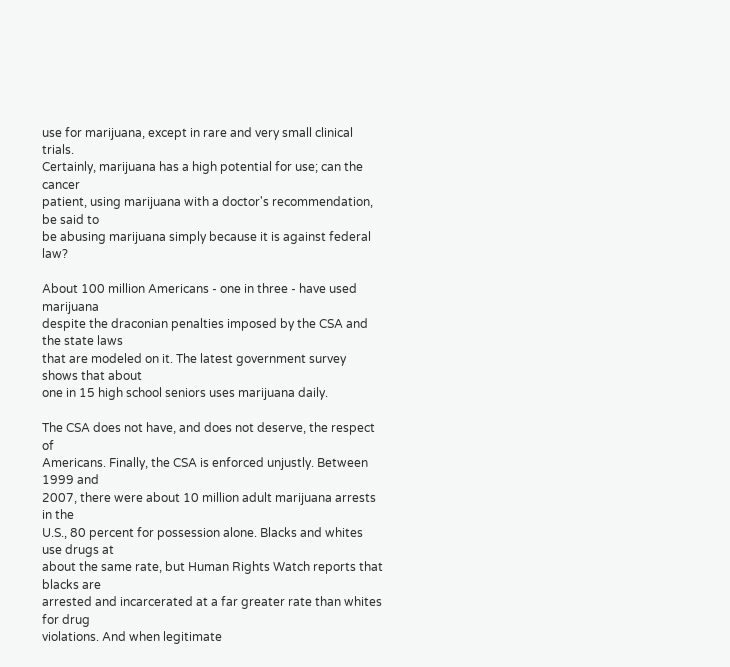use for marijuana, except in rare and very small clinical trials.
Certainly, marijuana has a high potential for use; can the cancer
patient, using marijuana with a doctor's recommendation, be said to
be abusing marijuana simply because it is against federal law?

About 100 million Americans - one in three - have used marijuana
despite the draconian penalties imposed by the CSA and the state laws
that are modeled on it. The latest government survey shows that about
one in 15 high school seniors uses marijuana daily.

The CSA does not have, and does not deserve, the respect of
Americans. Finally, the CSA is enforced unjustly. Between 1999 and
2007, there were about 10 million adult marijuana arrests in the
U.S., 80 percent for possession alone. Blacks and whites use drugs at
about the same rate, but Human Rights Watch reports that blacks are
arrested and incarcerated at a far greater rate than whites for drug
violations. And when legitimate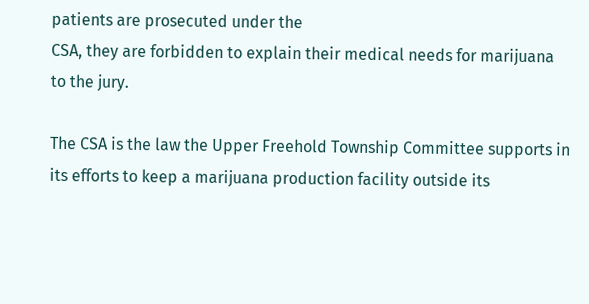patients are prosecuted under the
CSA, they are forbidden to explain their medical needs for marijuana
to the jury.

The CSA is the law the Upper Freehold Township Committee supports in
its efforts to keep a marijuana production facility outside its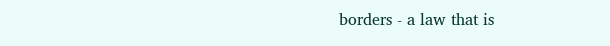borders - a law that is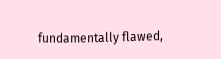fundamentally flawed,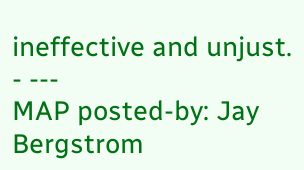ineffective and unjust.
- ---
MAP posted-by: Jay Bergstrom